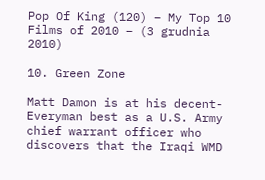Pop Of King (120) – My Top 10 Films of 2010 – (3 grudnia 2010)

10. Green Zone

Matt Damon is at his decent-Everyman best as a U.S. Army chief warrant officer who discovers that the Iraqi WMD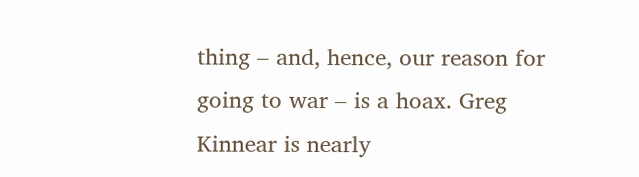thing – and, hence, our reason for going to war – is a hoax. Greg Kinnear is nearly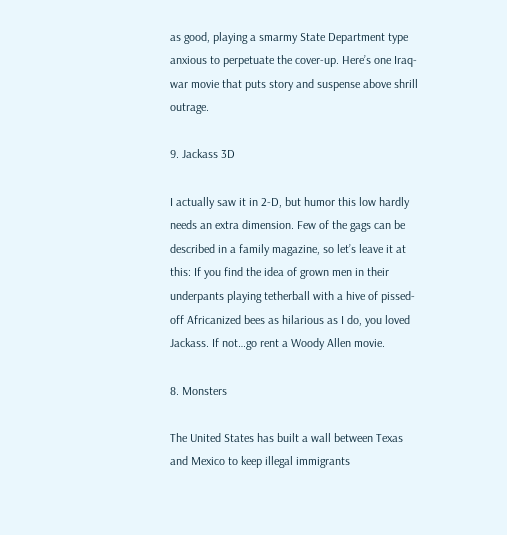as good, playing a smarmy State Department type anxious to perpetuate the cover-up. Here’s one Iraq-war movie that puts story and suspense above shrill outrage.

9. Jackass 3D

I actually saw it in 2-D, but humor this low hardly needs an extra dimension. Few of the gags can be described in a family magazine, so let’s leave it at this: If you find the idea of grown men in their underpants playing tetherball with a hive of pissed-off Africanized bees as hilarious as I do, you loved Jackass. If not…go rent a Woody Allen movie.

8. Monsters

The United States has built a wall between Texas and Mexico to keep illegal immigrants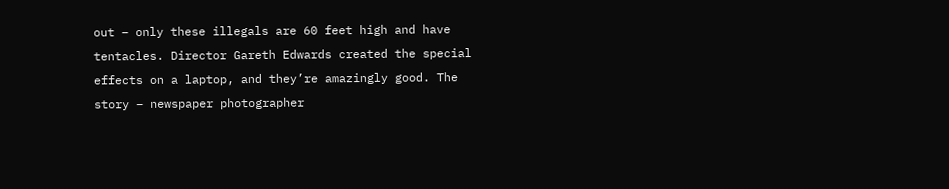out – only these illegals are 60 feet high and have tentacles. Director Gareth Edwards created the special effects on a laptop, and they’re amazingly good. The story – newspaper photographer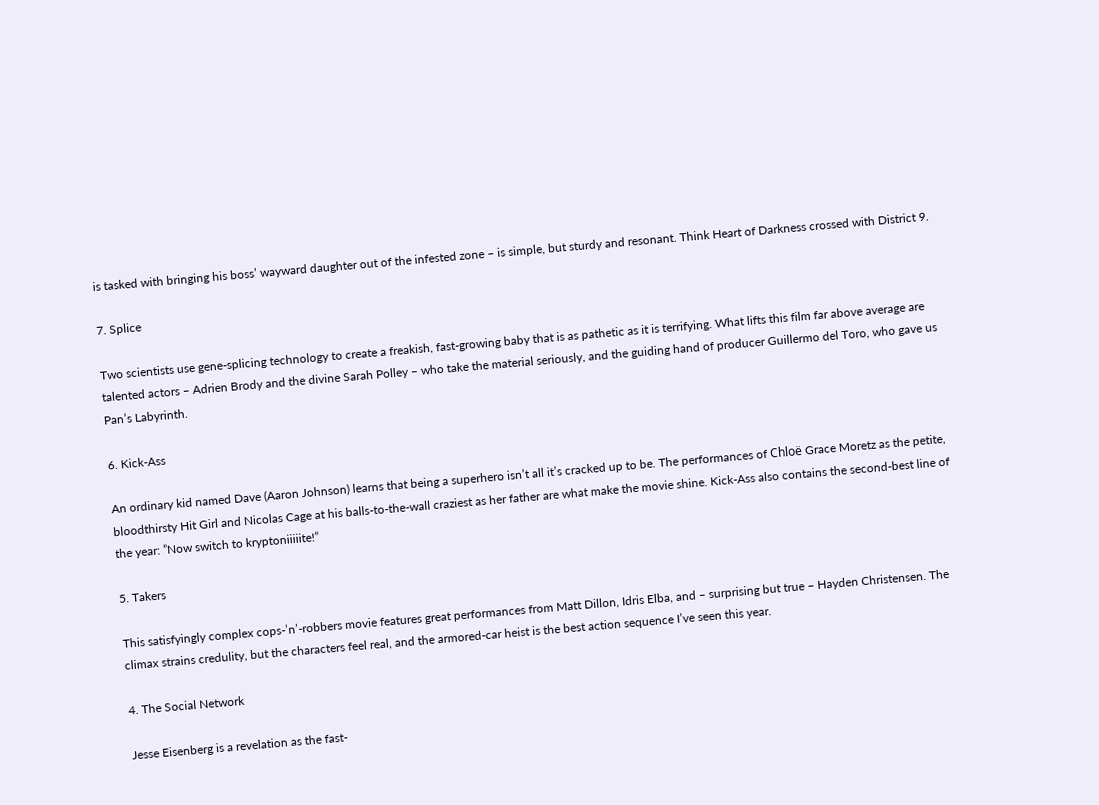is tasked with bringing his boss’ wayward daughter out of the infested zone – is simple, but sturdy and resonant. Think Heart of Darkness crossed with District 9.

7. Splice

Two scientists use gene-splicing technology to create a freakish, fast-growing baby that is as pathetic as it is terrifying. What lifts this film far above average are talented actors – Adrien Brody and the divine Sarah Polley – who take the material seriously, and the guiding hand of producer Guillermo del Toro, who gave us Pan’s Labyrinth.

6. Kick-Ass

An ordinary kid named Dave (Aaron Johnson) learns that being a superhero isn’t all it’s cracked up to be. The performances of Chloë Grace Moretz as the petite, bloodthirsty Hit Girl and Nicolas Cage at his balls-to-the-wall craziest as her father are what make the movie shine. Kick-Ass also contains the second-best line of the year: ”Now switch to kryptoniiiiite!”

5. Takers

This satisfyingly complex cops-’n’-robbers movie features great performances from Matt Dillon, Idris Elba, and – surprising but true – Hayden Christensen. The climax strains credulity, but the characters feel real, and the armored-car heist is the best action sequence I’ve seen this year.

4. The Social Network

Jesse Eisenberg is a revelation as the fast-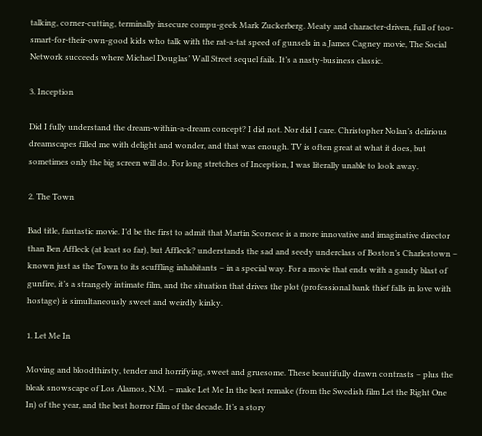talking, corner-cutting, terminally insecure compu-geek Mark Zuckerberg. Meaty and character-driven, full of too-smart-for-their-own-good kids who talk with the rat-a-tat speed of gunsels in a James Cagney movie, The Social Network succeeds where Michael Douglas’ Wall Street sequel fails. It’s a nasty-business classic.

3. Inception

Did I fully understand the dream-within-a-dream concept? I did not. Nor did I care. Christopher Nolan’s delirious dreamscapes filled me with delight and wonder, and that was enough. TV is often great at what it does, but sometimes only the big screen will do. For long stretches of Inception, I was literally unable to look away.

2. The Town

Bad title, fantastic movie. I’d be the first to admit that Martin Scorsese is a more innovative and imaginative director than Ben Affleck (at least so far), but Affleck? understands the sad and seedy underclass of Boston’s Charlestown – known just as the Town to its scuffling inhabitants – in a special way. For a movie that ends with a gaudy blast of gunfire, it’s a strangely intimate film, and the situation that drives the plot (professional bank thief falls in love with hostage) is simultaneously sweet and weirdly kinky.

1. Let Me In

Moving and bloodthirsty, tender and horrifying, sweet and gruesome. These beautifully drawn contrasts – plus the bleak snowscape of Los Alamos, N.M. – make Let Me In the best remake (from the Swedish film Let the Right One In) of the year, and the best horror film of the decade. It’s a story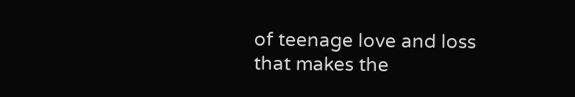of teenage love and loss that makes the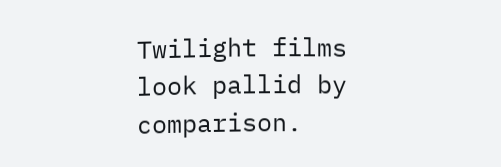Twilight films look pallid by comparison.